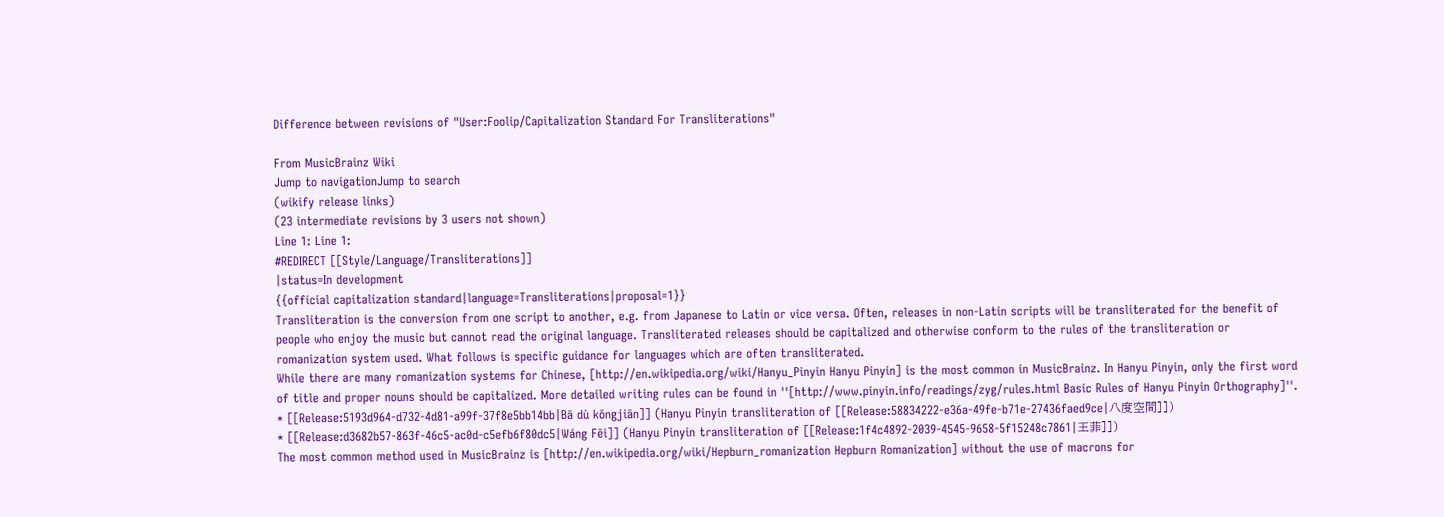Difference between revisions of "User:Foolip/Capitalization Standard For Transliterations"

From MusicBrainz Wiki
Jump to navigationJump to search
(wikify release links)
(23 intermediate revisions by 3 users not shown)
Line 1: Line 1:
#REDIRECT [[Style/Language/Transliterations]]
|status=In development
{{official capitalization standard|language=Transliterations|proposal=1}}
Transliteration is the conversion from one script to another, e.g. from Japanese to Latin or vice versa. Often, releases in non-Latin scripts will be transliterated for the benefit of people who enjoy the music but cannot read the original language. Transliterated releases should be capitalized and otherwise conform to the rules of the transliteration or romanization system used. What follows is specific guidance for languages which are often transliterated.
While there are many romanization systems for Chinese, [http://en.wikipedia.org/wiki/Hanyu_Pinyin Hanyu Pinyin] is the most common in MusicBrainz. In Hanyu Pinyin, only the first word of title and proper nouns should be capitalized. More detailed writing rules can be found in ''[http://www.pinyin.info/readings/zyg/rules.html Basic Rules of Hanyu Pinyin Orthography]''.
* [[Release:5193d964-d732-4d81-a99f-37f8e5bb14bb|Bā dù kōngjiān]] (Hanyu Pinyin transliteration of [[Release:58834222-e36a-49fe-b71e-27436faed9ce|八度空間]])
* [[Release:d3682b57-863f-46c5-ac0d-c5efb6f80dc5|Wáng Fēi]] (Hanyu Pinyin transliteration of [[Release:1f4c4892-2039-4545-9658-5f15248c7861|王菲]])
The most common method used in MusicBrainz is [http://en.wikipedia.org/wiki/Hepburn_romanization Hepburn Romanization] without the use of macrons for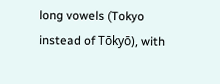long vowels (Tokyo instead of Tōkyō), with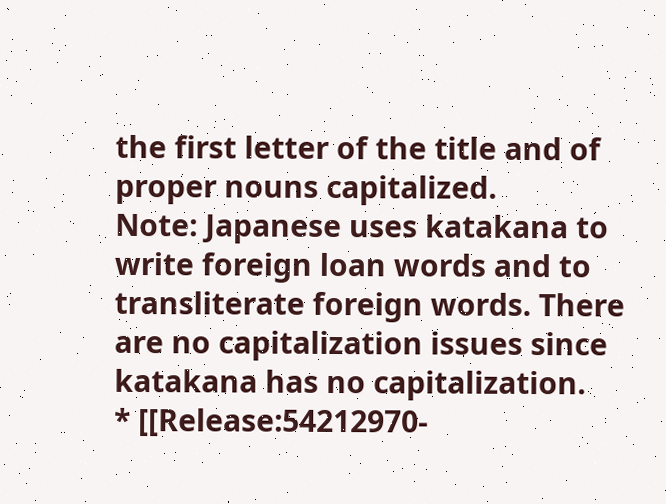the first letter of the title and of proper nouns capitalized.
Note: Japanese uses katakana to write foreign loan words and to transliterate foreign words. There are no capitalization issues since katakana has no capitalization.
* [[Release:54212970-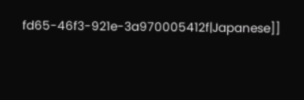fd65-46f3-921e-3a970005412f|Japanese]]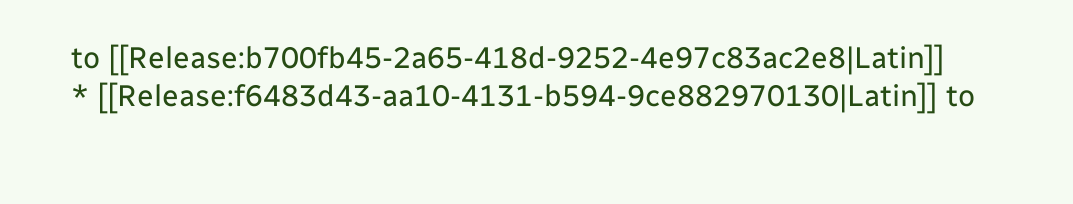to [[Release:b700fb45-2a65-418d-9252-4e97c83ac2e8|Latin]]
* [[Release:f6483d43-aa10-4131-b594-9ce882970130|Latin]] to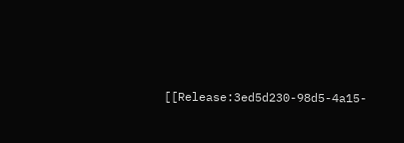[[Release:3ed5d230-98d5-4a15-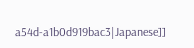a54d-a1b0d919bac3|Japanese]]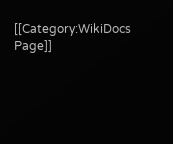[[Category:WikiDocs Page]]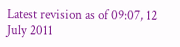Latest revision as of 09:07, 12 July 2011